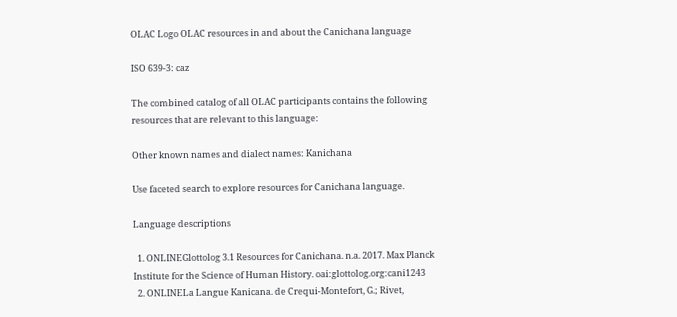OLAC Logo OLAC resources in and about the Canichana language

ISO 639-3: caz

The combined catalog of all OLAC participants contains the following resources that are relevant to this language:

Other known names and dialect names: Kanichana

Use faceted search to explore resources for Canichana language.

Language descriptions

  1. ONLINEGlottolog 3.1 Resources for Canichana. n.a. 2017. Max Planck Institute for the Science of Human History. oai:glottolog.org:cani1243
  2. ONLINELa Langue Kanicana. de Crequi-Montefort, G.; Rivet,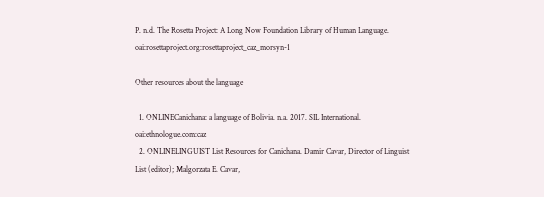P. n.d. The Rosetta Project: A Long Now Foundation Library of Human Language. oai:rosettaproject.org:rosettaproject_caz_morsyn-1

Other resources about the language

  1. ONLINECanichana: a language of Bolivia. n.a. 2017. SIL International. oai:ethnologue.com:caz
  2. ONLINELINGUIST List Resources for Canichana. Damir Cavar, Director of Linguist List (editor); Malgorzata E. Cavar,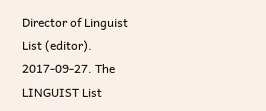Director of Linguist List (editor). 2017-09-27. The LINGUIST List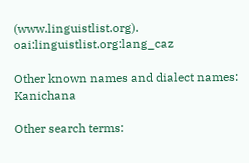(www.linguistlist.org). oai:linguistlist.org:lang_caz

Other known names and dialect names: Kanichana

Other search terms: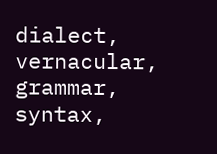dialect, vernacular, grammar, syntax,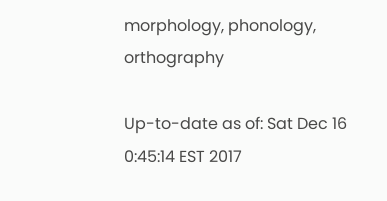morphology, phonology, orthography

Up-to-date as of: Sat Dec 16 0:45:14 EST 2017